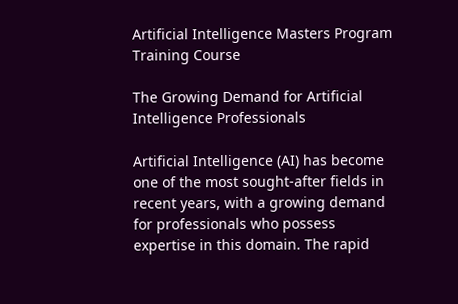Artificial Intelligence Masters Program Training Course

The Growing Demand for Artificial Intelligence Professionals

Artificial Intelligence (AI) has become one of the most sought-after fields in recent years, with a growing demand for professionals who possess expertise in this domain. The rapid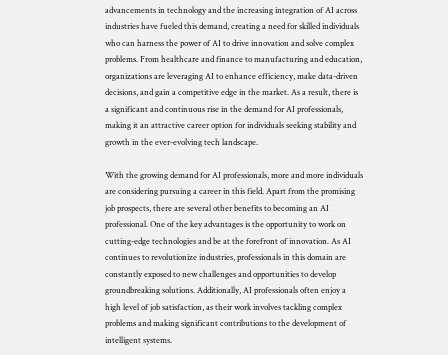advancements in technology and the increasing integration of AI across industries have fueled this demand, creating a need for skilled individuals who can harness the power of AI to drive innovation and solve complex problems. From healthcare and finance to manufacturing and education, organizations are leveraging AI to enhance efficiency, make data-driven decisions, and gain a competitive edge in the market. As a result, there is a significant and continuous rise in the demand for AI professionals, making it an attractive career option for individuals seeking stability and growth in the ever-evolving tech landscape.

With the growing demand for AI professionals, more and more individuals are considering pursuing a career in this field. Apart from the promising job prospects, there are several other benefits to becoming an AI professional. One of the key advantages is the opportunity to work on cutting-edge technologies and be at the forefront of innovation. As AI continues to revolutionize industries, professionals in this domain are constantly exposed to new challenges and opportunities to develop groundbreaking solutions. Additionally, AI professionals often enjoy a high level of job satisfaction, as their work involves tackling complex problems and making significant contributions to the development of intelligent systems.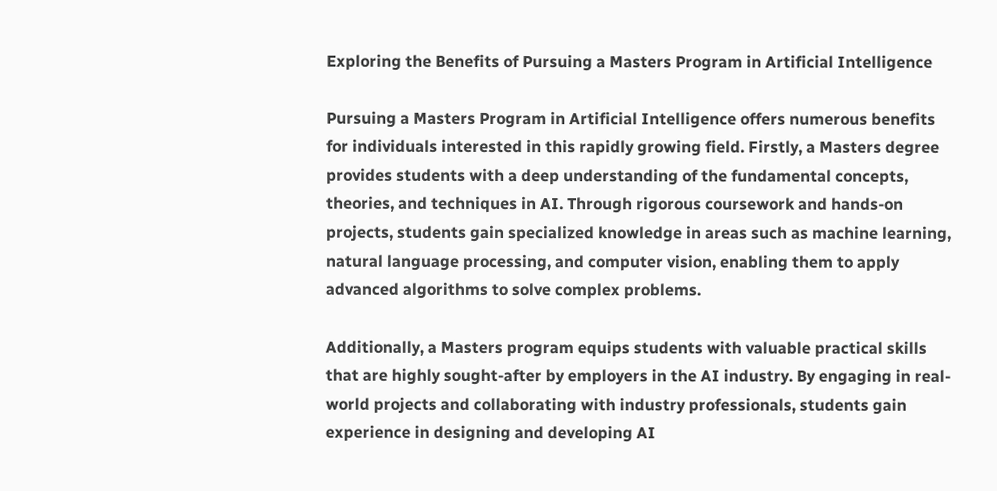Exploring the Benefits of Pursuing a Masters Program in Artificial Intelligence

Pursuing a Masters Program in Artificial Intelligence offers numerous benefits for individuals interested in this rapidly growing field. Firstly, a Masters degree provides students with a deep understanding of the fundamental concepts, theories, and techniques in AI. Through rigorous coursework and hands-on projects, students gain specialized knowledge in areas such as machine learning, natural language processing, and computer vision, enabling them to apply advanced algorithms to solve complex problems.

Additionally, a Masters program equips students with valuable practical skills that are highly sought-after by employers in the AI industry. By engaging in real-world projects and collaborating with industry professionals, students gain experience in designing and developing AI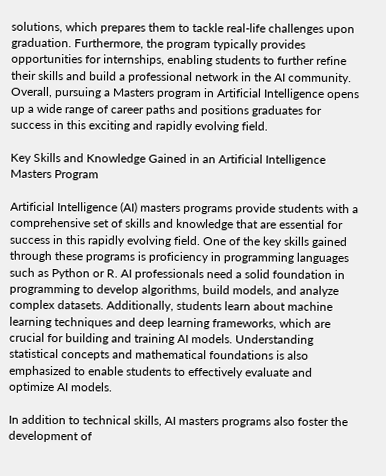solutions, which prepares them to tackle real-life challenges upon graduation. Furthermore, the program typically provides opportunities for internships, enabling students to further refine their skills and build a professional network in the AI community. Overall, pursuing a Masters program in Artificial Intelligence opens up a wide range of career paths and positions graduates for success in this exciting and rapidly evolving field.

Key Skills and Knowledge Gained in an Artificial Intelligence Masters Program

Artificial Intelligence (AI) masters programs provide students with a comprehensive set of skills and knowledge that are essential for success in this rapidly evolving field. One of the key skills gained through these programs is proficiency in programming languages such as Python or R. AI professionals need a solid foundation in programming to develop algorithms, build models, and analyze complex datasets. Additionally, students learn about machine learning techniques and deep learning frameworks, which are crucial for building and training AI models. Understanding statistical concepts and mathematical foundations is also emphasized to enable students to effectively evaluate and optimize AI models.

In addition to technical skills, AI masters programs also foster the development of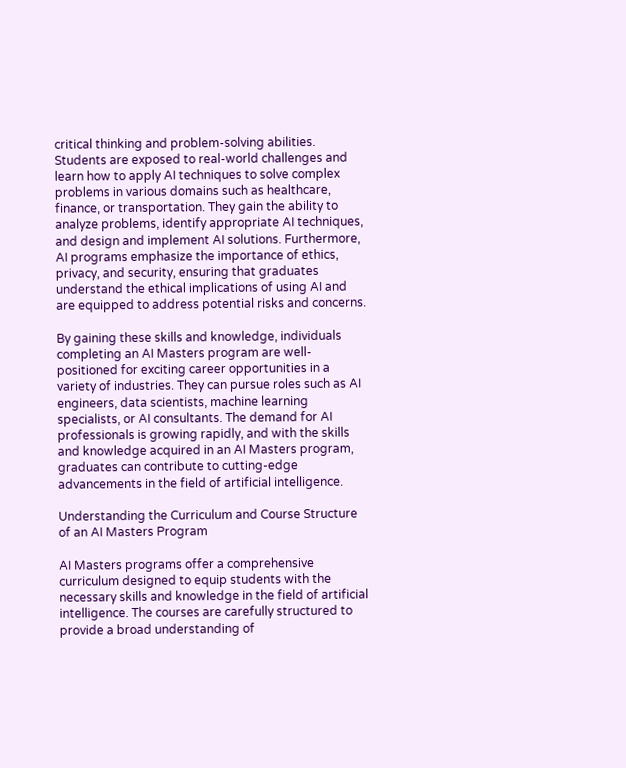critical thinking and problem-solving abilities. Students are exposed to real-world challenges and learn how to apply AI techniques to solve complex problems in various domains such as healthcare, finance, or transportation. They gain the ability to analyze problems, identify appropriate AI techniques, and design and implement AI solutions. Furthermore, AI programs emphasize the importance of ethics, privacy, and security, ensuring that graduates understand the ethical implications of using AI and are equipped to address potential risks and concerns.

By gaining these skills and knowledge, individuals completing an AI Masters program are well-positioned for exciting career opportunities in a variety of industries. They can pursue roles such as AI engineers, data scientists, machine learning specialists, or AI consultants. The demand for AI professionals is growing rapidly, and with the skills and knowledge acquired in an AI Masters program, graduates can contribute to cutting-edge advancements in the field of artificial intelligence.

Understanding the Curriculum and Course Structure of an AI Masters Program

AI Masters programs offer a comprehensive curriculum designed to equip students with the necessary skills and knowledge in the field of artificial intelligence. The courses are carefully structured to provide a broad understanding of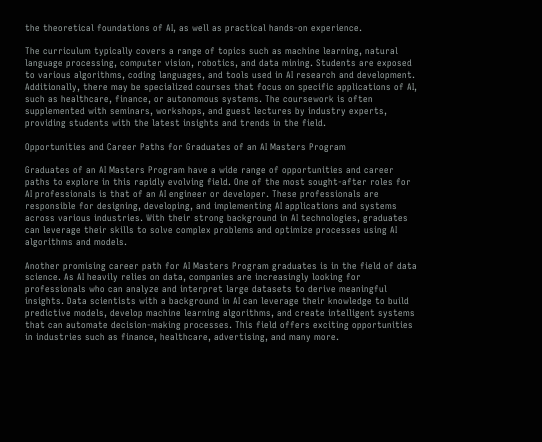the theoretical foundations of AI, as well as practical hands-on experience.

The curriculum typically covers a range of topics such as machine learning, natural language processing, computer vision, robotics, and data mining. Students are exposed to various algorithms, coding languages, and tools used in AI research and development. Additionally, there may be specialized courses that focus on specific applications of AI, such as healthcare, finance, or autonomous systems. The coursework is often supplemented with seminars, workshops, and guest lectures by industry experts, providing students with the latest insights and trends in the field.

Opportunities and Career Paths for Graduates of an AI Masters Program

Graduates of an AI Masters Program have a wide range of opportunities and career paths to explore in this rapidly evolving field. One of the most sought-after roles for AI professionals is that of an AI engineer or developer. These professionals are responsible for designing, developing, and implementing AI applications and systems across various industries. With their strong background in AI technologies, graduates can leverage their skills to solve complex problems and optimize processes using AI algorithms and models.

Another promising career path for AI Masters Program graduates is in the field of data science. As AI heavily relies on data, companies are increasingly looking for professionals who can analyze and interpret large datasets to derive meaningful insights. Data scientists with a background in AI can leverage their knowledge to build predictive models, develop machine learning algorithms, and create intelligent systems that can automate decision-making processes. This field offers exciting opportunities in industries such as finance, healthcare, advertising, and many more.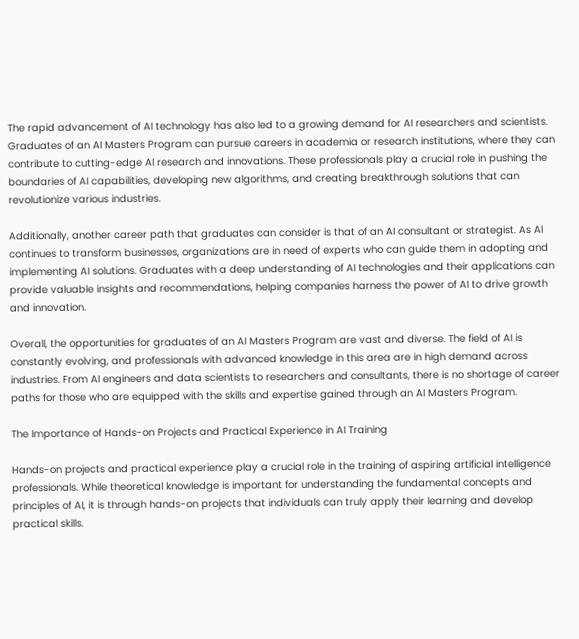The rapid advancement of AI technology has also led to a growing demand for AI researchers and scientists. Graduates of an AI Masters Program can pursue careers in academia or research institutions, where they can contribute to cutting-edge AI research and innovations. These professionals play a crucial role in pushing the boundaries of AI capabilities, developing new algorithms, and creating breakthrough solutions that can revolutionize various industries.

Additionally, another career path that graduates can consider is that of an AI consultant or strategist. As AI continues to transform businesses, organizations are in need of experts who can guide them in adopting and implementing AI solutions. Graduates with a deep understanding of AI technologies and their applications can provide valuable insights and recommendations, helping companies harness the power of AI to drive growth and innovation.

Overall, the opportunities for graduates of an AI Masters Program are vast and diverse. The field of AI is constantly evolving, and professionals with advanced knowledge in this area are in high demand across industries. From AI engineers and data scientists to researchers and consultants, there is no shortage of career paths for those who are equipped with the skills and expertise gained through an AI Masters Program.

The Importance of Hands-on Projects and Practical Experience in AI Training

Hands-on projects and practical experience play a crucial role in the training of aspiring artificial intelligence professionals. While theoretical knowledge is important for understanding the fundamental concepts and principles of AI, it is through hands-on projects that individuals can truly apply their learning and develop practical skills.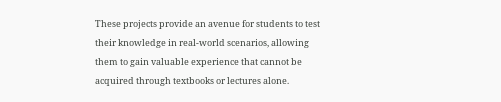These projects provide an avenue for students to test their knowledge in real-world scenarios, allowing them to gain valuable experience that cannot be acquired through textbooks or lectures alone.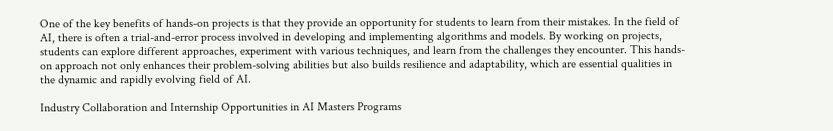One of the key benefits of hands-on projects is that they provide an opportunity for students to learn from their mistakes. In the field of AI, there is often a trial-and-error process involved in developing and implementing algorithms and models. By working on projects, students can explore different approaches, experiment with various techniques, and learn from the challenges they encounter. This hands-on approach not only enhances their problem-solving abilities but also builds resilience and adaptability, which are essential qualities in the dynamic and rapidly evolving field of AI.

Industry Collaboration and Internship Opportunities in AI Masters Programs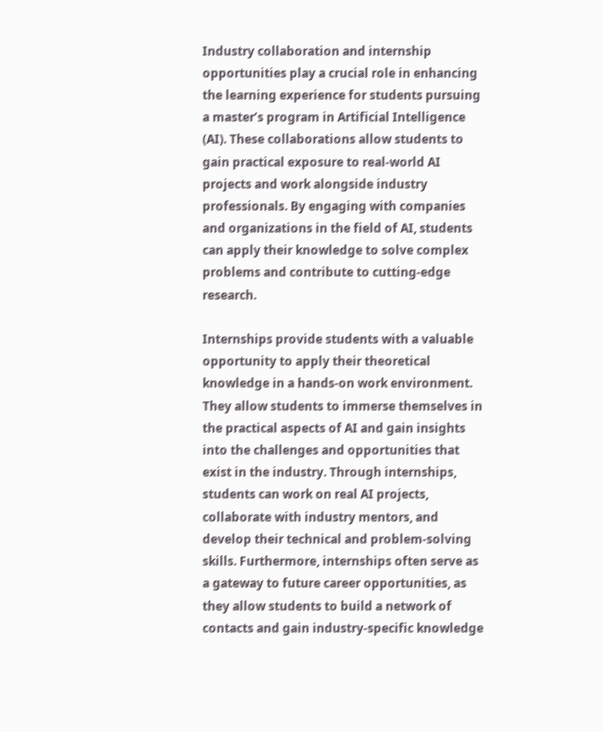Industry collaboration and internship opportunities play a crucial role in enhancing the learning experience for students pursuing a master’s program in Artificial Intelligence (AI). These collaborations allow students to gain practical exposure to real-world AI projects and work alongside industry professionals. By engaging with companies and organizations in the field of AI, students can apply their knowledge to solve complex problems and contribute to cutting-edge research.

Internships provide students with a valuable opportunity to apply their theoretical knowledge in a hands-on work environment. They allow students to immerse themselves in the practical aspects of AI and gain insights into the challenges and opportunities that exist in the industry. Through internships, students can work on real AI projects, collaborate with industry mentors, and develop their technical and problem-solving skills. Furthermore, internships often serve as a gateway to future career opportunities, as they allow students to build a network of contacts and gain industry-specific knowledge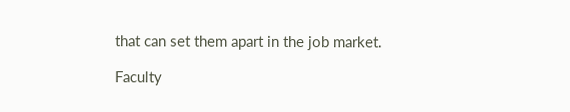that can set them apart in the job market.

Faculty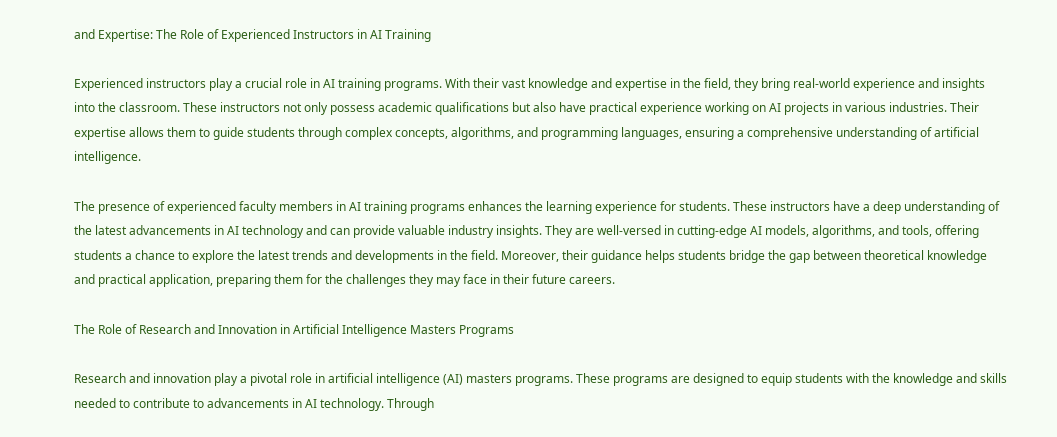and Expertise: The Role of Experienced Instructors in AI Training

Experienced instructors play a crucial role in AI training programs. With their vast knowledge and expertise in the field, they bring real-world experience and insights into the classroom. These instructors not only possess academic qualifications but also have practical experience working on AI projects in various industries. Their expertise allows them to guide students through complex concepts, algorithms, and programming languages, ensuring a comprehensive understanding of artificial intelligence.

The presence of experienced faculty members in AI training programs enhances the learning experience for students. These instructors have a deep understanding of the latest advancements in AI technology and can provide valuable industry insights. They are well-versed in cutting-edge AI models, algorithms, and tools, offering students a chance to explore the latest trends and developments in the field. Moreover, their guidance helps students bridge the gap between theoretical knowledge and practical application, preparing them for the challenges they may face in their future careers.

The Role of Research and Innovation in Artificial Intelligence Masters Programs

Research and innovation play a pivotal role in artificial intelligence (AI) masters programs. These programs are designed to equip students with the knowledge and skills needed to contribute to advancements in AI technology. Through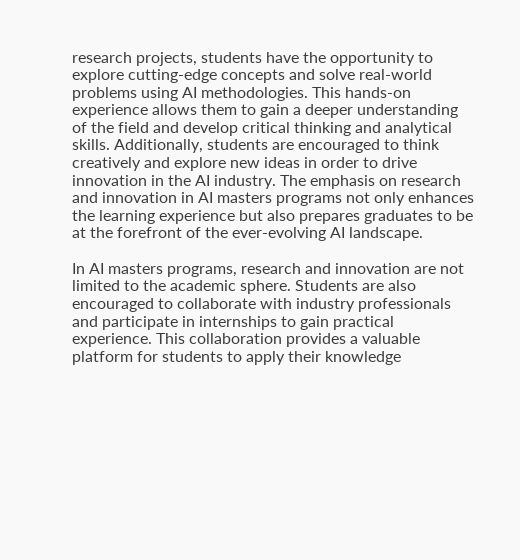research projects, students have the opportunity to explore cutting-edge concepts and solve real-world problems using AI methodologies. This hands-on experience allows them to gain a deeper understanding of the field and develop critical thinking and analytical skills. Additionally, students are encouraged to think creatively and explore new ideas in order to drive innovation in the AI industry. The emphasis on research and innovation in AI masters programs not only enhances the learning experience but also prepares graduates to be at the forefront of the ever-evolving AI landscape.

In AI masters programs, research and innovation are not limited to the academic sphere. Students are also encouraged to collaborate with industry professionals and participate in internships to gain practical experience. This collaboration provides a valuable platform for students to apply their knowledge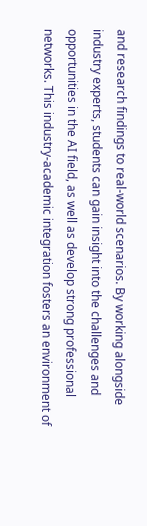and research findings to real-world scenarios. By working alongside industry experts, students can gain insight into the challenges and opportunities in the AI field, as well as develop strong professional networks. This industry-academic integration fosters an environment of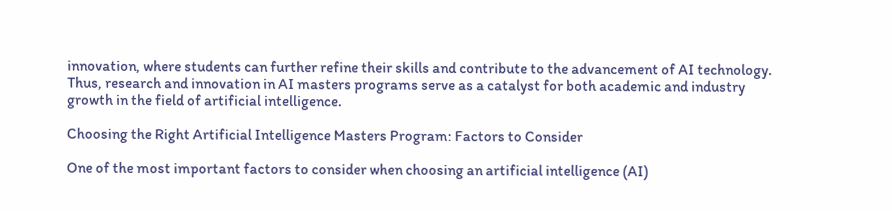innovation, where students can further refine their skills and contribute to the advancement of AI technology. Thus, research and innovation in AI masters programs serve as a catalyst for both academic and industry growth in the field of artificial intelligence.

Choosing the Right Artificial Intelligence Masters Program: Factors to Consider

One of the most important factors to consider when choosing an artificial intelligence (AI)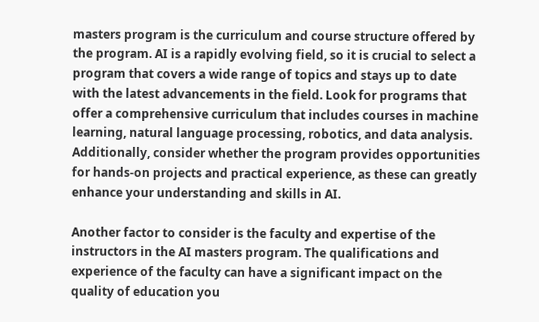masters program is the curriculum and course structure offered by the program. AI is a rapidly evolving field, so it is crucial to select a program that covers a wide range of topics and stays up to date with the latest advancements in the field. Look for programs that offer a comprehensive curriculum that includes courses in machine learning, natural language processing, robotics, and data analysis. Additionally, consider whether the program provides opportunities for hands-on projects and practical experience, as these can greatly enhance your understanding and skills in AI.

Another factor to consider is the faculty and expertise of the instructors in the AI masters program. The qualifications and experience of the faculty can have a significant impact on the quality of education you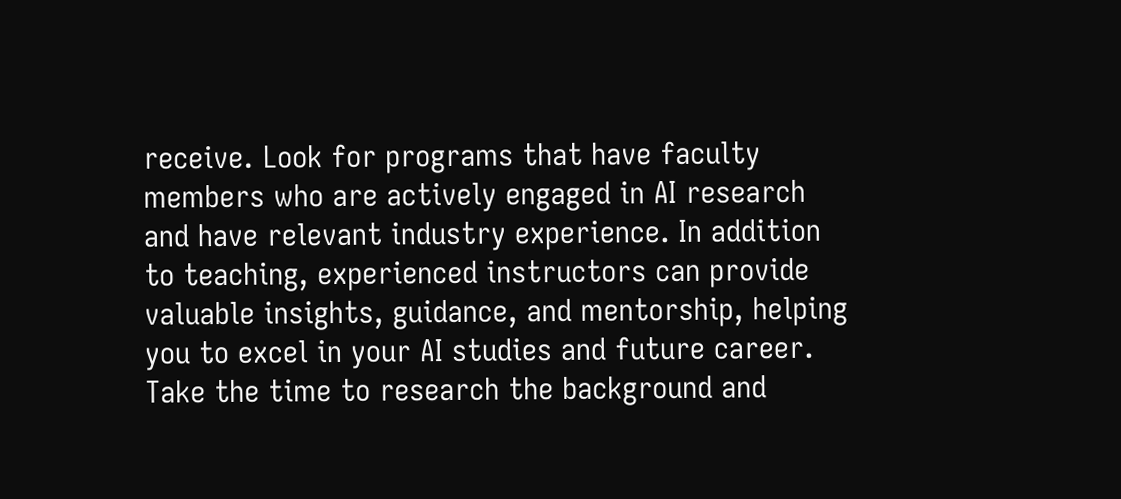receive. Look for programs that have faculty members who are actively engaged in AI research and have relevant industry experience. In addition to teaching, experienced instructors can provide valuable insights, guidance, and mentorship, helping you to excel in your AI studies and future career. Take the time to research the background and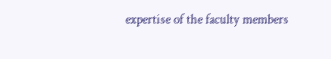expertise of the faculty members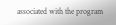associated with the program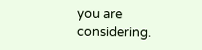you are considering.